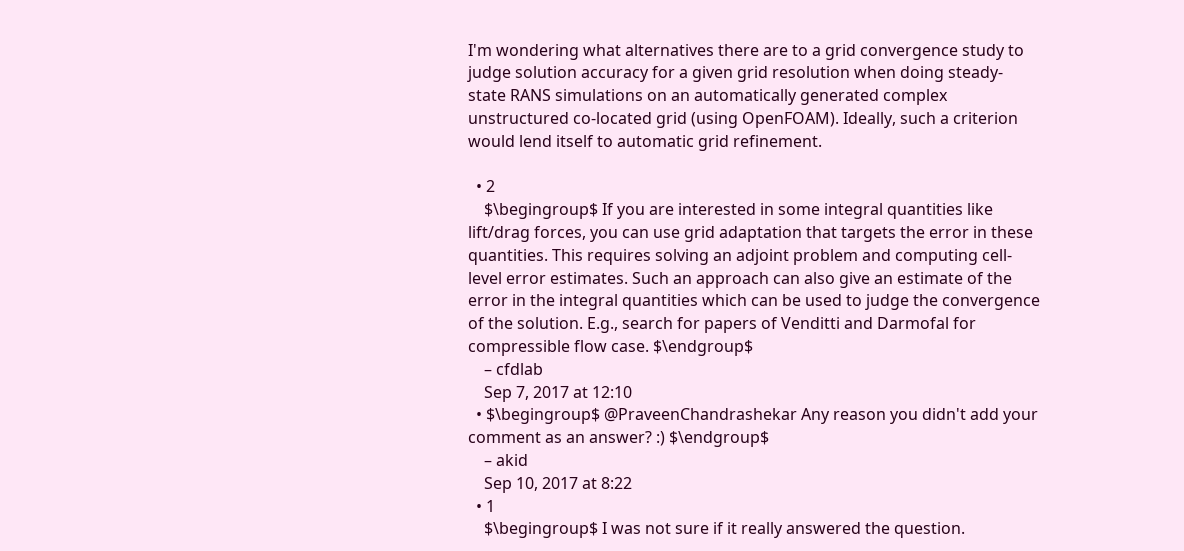I'm wondering what alternatives there are to a grid convergence study to judge solution accuracy for a given grid resolution when doing steady-state RANS simulations on an automatically generated complex unstructured co-located grid (using OpenFOAM). Ideally, such a criterion would lend itself to automatic grid refinement.

  • 2
    $\begingroup$ If you are interested in some integral quantities like lift/drag forces, you can use grid adaptation that targets the error in these quantities. This requires solving an adjoint problem and computing cell-level error estimates. Such an approach can also give an estimate of the error in the integral quantities which can be used to judge the convergence of the solution. E.g., search for papers of Venditti and Darmofal for compressible flow case. $\endgroup$
    – cfdlab
    Sep 7, 2017 at 12:10
  • $\begingroup$ @PraveenChandrashekar Any reason you didn't add your comment as an answer? :) $\endgroup$
    – akid
    Sep 10, 2017 at 8:22
  • 1
    $\begingroup$ I was not sure if it really answered the question.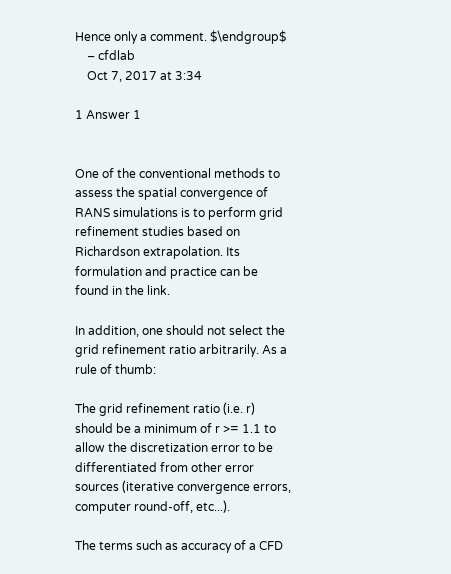Hence only a comment. $\endgroup$
    – cfdlab
    Oct 7, 2017 at 3:34

1 Answer 1


One of the conventional methods to assess the spatial convergence of RANS simulations is to perform grid refinement studies based on Richardson extrapolation. Its formulation and practice can be found in the link.

In addition, one should not select the grid refinement ratio arbitrarily. As a rule of thumb:

The grid refinement ratio (i.e. r) should be a minimum of r >= 1.1 to allow the discretization error to be differentiated from other error sources (iterative convergence errors, computer round-off, etc...).

The terms such as accuracy of a CFD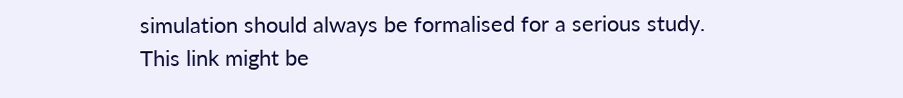simulation should always be formalised for a serious study. This link might be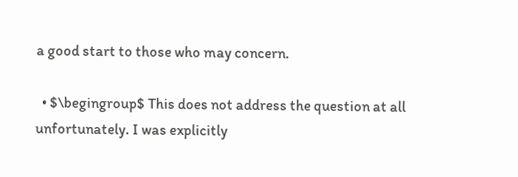a good start to those who may concern.

  • $\begingroup$ This does not address the question at all unfortunately. I was explicitly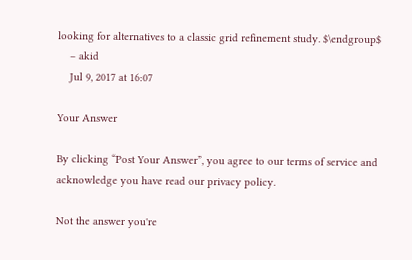looking for alternatives to a classic grid refinement study. $\endgroup$
    – akid
    Jul 9, 2017 at 16:07

Your Answer

By clicking “Post Your Answer”, you agree to our terms of service and acknowledge you have read our privacy policy.

Not the answer you're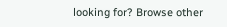looking for? Browse other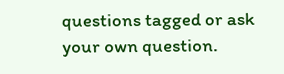questions tagged or ask your own question.